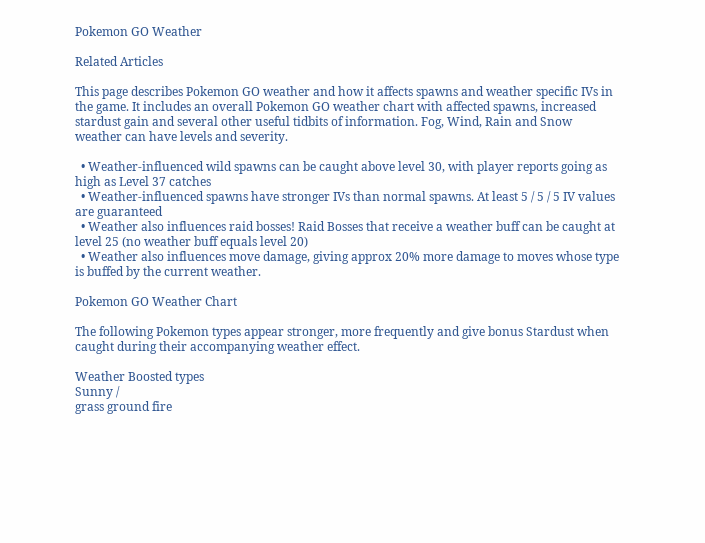Pokemon GO Weather

Related Articles

This page describes Pokemon GO weather and how it affects spawns and weather specific IVs in the game. It includes an overall Pokemon GO weather chart with affected spawns, increased stardust gain and several other useful tidbits of information. Fog, Wind, Rain and Snow weather can have levels and severity.

  • Weather-influenced wild spawns can be caught above level 30, with player reports going as high as Level 37 catches
  • Weather-influenced spawns have stronger IVs than normal spawns. At least 5 / 5 / 5 IV values are guaranteed
  • Weather also influences raid bosses! Raid Bosses that receive a weather buff can be caught at level 25 (no weather buff equals level 20)
  • Weather also influences move damage, giving approx 20% more damage to moves whose type is buffed by the current weather.

Pokemon GO Weather Chart

The following Pokemon types appear stronger, more frequently and give bonus Stardust when caught during their accompanying weather effect.

Weather Boosted types
Sunny /
grass ground fire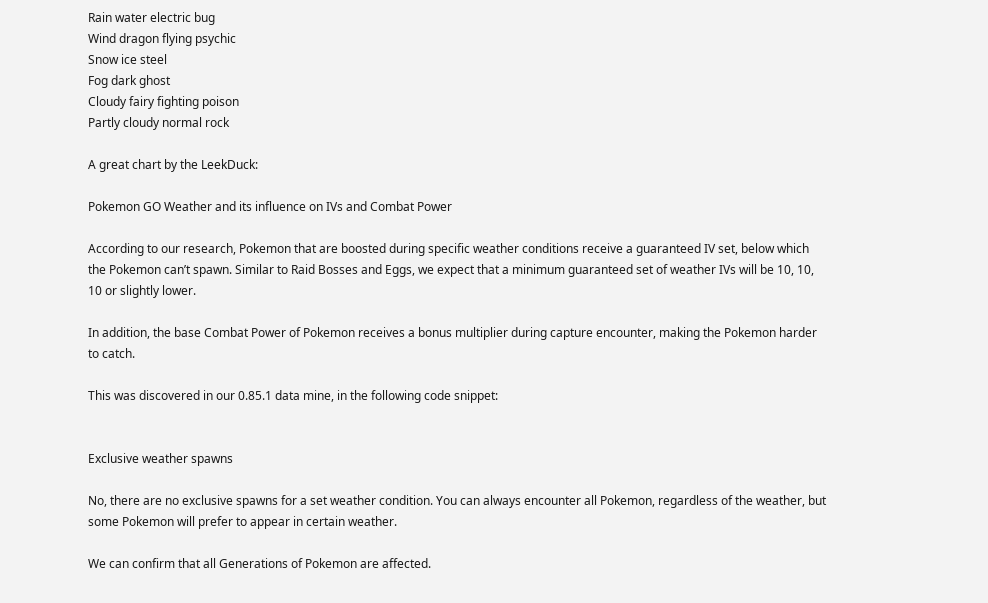Rain water electric bug
Wind dragon flying psychic
Snow ice steel
Fog dark ghost
Cloudy fairy fighting poison
Partly cloudy normal rock

A great chart by the LeekDuck:

Pokemon GO Weather and its influence on IVs and Combat Power

According to our research, Pokemon that are boosted during specific weather conditions receive a guaranteed IV set, below which the Pokemon can’t spawn. Similar to Raid Bosses and Eggs, we expect that a minimum guaranteed set of weather IVs will be 10, 10, 10 or slightly lower.

In addition, the base Combat Power of Pokemon receives a bonus multiplier during capture encounter, making the Pokemon harder to catch.

This was discovered in our 0.85.1 data mine, in the following code snippet:


Exclusive weather spawns

No, there are no exclusive spawns for a set weather condition. You can always encounter all Pokemon, regardless of the weather, but some Pokemon will prefer to appear in certain weather.

We can confirm that all Generations of Pokemon are affected.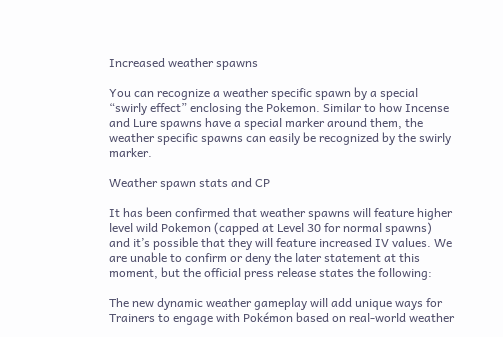Increased weather spawns

You can recognize a weather specific spawn by a special “swirly effect” enclosing the Pokemon. Similar to how Incense and Lure spawns have a special marker around them, the weather specific spawns can easily be recognized by the swirly marker.

Weather spawn stats and CP

It has been confirmed that weather spawns will feature higher level wild Pokemon (capped at Level 30 for normal spawns) and it’s possible that they will feature increased IV values. We are unable to confirm or deny the later statement at this moment, but the official press release states the following:

The new dynamic weather gameplay will add unique ways for Trainers to engage with Pokémon based on real-world weather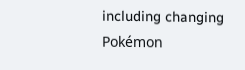including changing Pokémon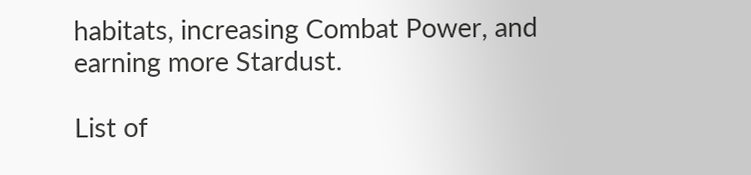habitats, increasing Combat Power, and earning more Stardust.

List of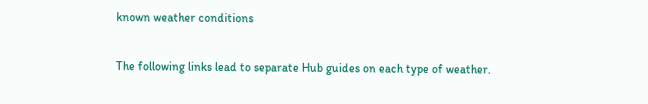known weather conditions

The following links lead to separate Hub guides on each type of weather.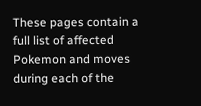These pages contain a full list of affected Pokemon and moves during each of the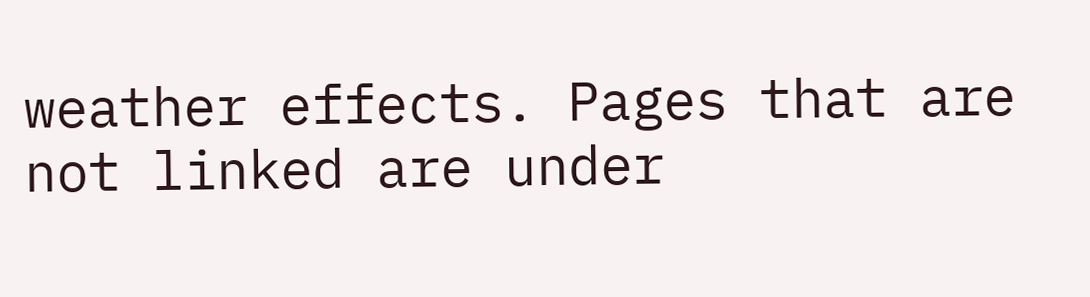weather effects. Pages that are not linked are under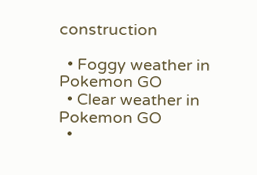construction

  • Foggy weather in Pokemon GO
  • Clear weather in Pokemon GO
  •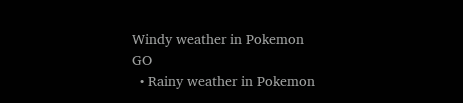Windy weather in Pokemon GO
  • Rainy weather in Pokemon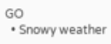GO
  • Snowy weather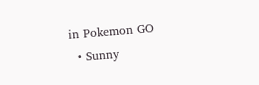in Pokemon GO
  • Sunny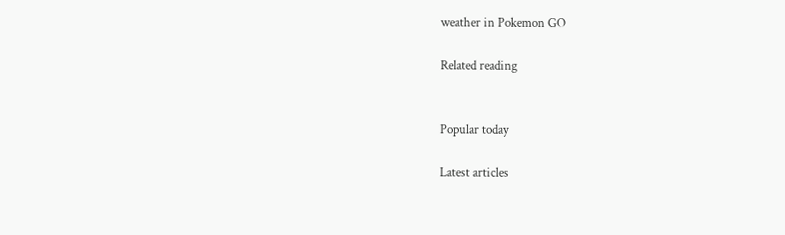weather in Pokemon GO

Related reading


Popular today

Latest articles